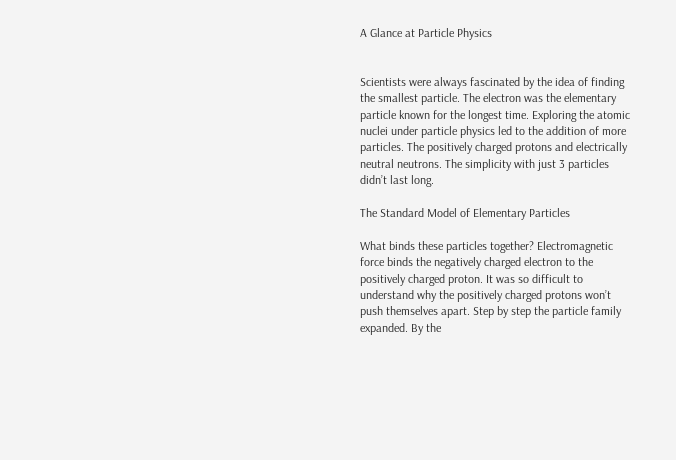A Glance at Particle Physics


Scientists were always fascinated by the idea of finding the smallest particle. The electron was the elementary particle known for the longest time. Exploring the atomic nuclei under particle physics led to the addition of more particles. The positively charged protons and electrically neutral neutrons. The simplicity with just 3 particles didn’t last long.

The Standard Model of Elementary Particles

What binds these particles together? Electromagnetic force binds the negatively charged electron to the positively charged proton. It was so difficult to understand why the positively charged protons won’t push themselves apart. Step by step the particle family expanded. By the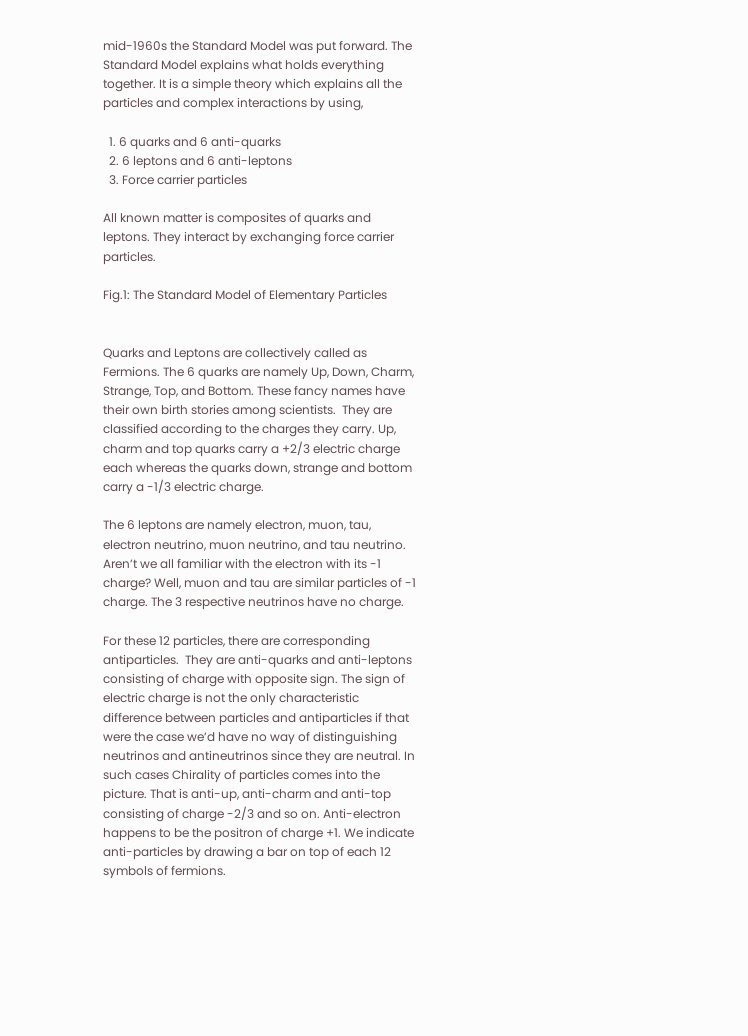mid-1960s the Standard Model was put forward. The Standard Model explains what holds everything together. It is a simple theory which explains all the particles and complex interactions by using,

  1. 6 quarks and 6 anti-quarks
  2. 6 leptons and 6 anti-leptons
  3. Force carrier particles

All known matter is composites of quarks and leptons. They interact by exchanging force carrier particles.

Fig.1: The Standard Model of Elementary Particles


Quarks and Leptons are collectively called as Fermions. The 6 quarks are namely Up, Down, Charm, Strange, Top, and Bottom. These fancy names have their own birth stories among scientists.  They are classified according to the charges they carry. Up, charm and top quarks carry a +2/3 electric charge each whereas the quarks down, strange and bottom carry a -1/3 electric charge.

The 6 leptons are namely electron, muon, tau, electron neutrino, muon neutrino, and tau neutrino. Aren’t we all familiar with the electron with its -1 charge? Well, muon and tau are similar particles of -1 charge. The 3 respective neutrinos have no charge.

For these 12 particles, there are corresponding antiparticles.  They are anti-quarks and anti-leptons consisting of charge with opposite sign. The sign of electric charge is not the only characteristic difference between particles and antiparticles if that were the case we’d have no way of distinguishing neutrinos and antineutrinos since they are neutral. In such cases Chirality of particles comes into the picture. That is anti-up, anti-charm and anti-top consisting of charge -2/3 and so on. Anti-electron happens to be the positron of charge +1. We indicate anti-particles by drawing a bar on top of each 12 symbols of fermions.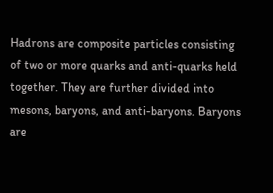Hadrons are composite particles consisting of two or more quarks and anti-quarks held together. They are further divided into mesons, baryons, and anti-baryons. Baryons are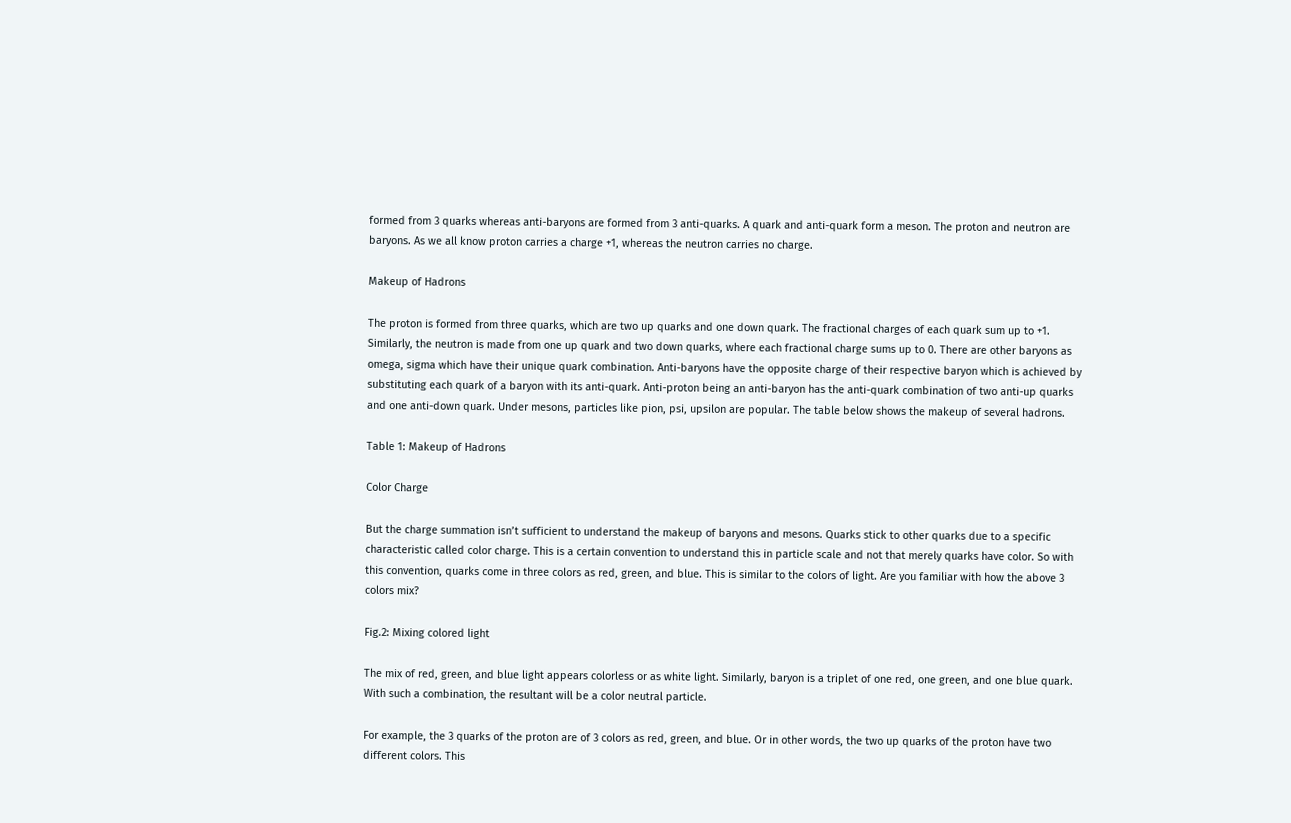formed from 3 quarks whereas anti-baryons are formed from 3 anti-quarks. A quark and anti-quark form a meson. The proton and neutron are baryons. As we all know proton carries a charge +1, whereas the neutron carries no charge.

Makeup of Hadrons

The proton is formed from three quarks, which are two up quarks and one down quark. The fractional charges of each quark sum up to +1. Similarly, the neutron is made from one up quark and two down quarks, where each fractional charge sums up to 0. There are other baryons as omega, sigma which have their unique quark combination. Anti-baryons have the opposite charge of their respective baryon which is achieved by substituting each quark of a baryon with its anti-quark. Anti-proton being an anti-baryon has the anti-quark combination of two anti-up quarks and one anti-down quark. Under mesons, particles like pion, psi, upsilon are popular. The table below shows the makeup of several hadrons.

Table 1: Makeup of Hadrons

Color Charge

But the charge summation isn’t sufficient to understand the makeup of baryons and mesons. Quarks stick to other quarks due to a specific characteristic called color charge. This is a certain convention to understand this in particle scale and not that merely quarks have color. So with this convention, quarks come in three colors as red, green, and blue. This is similar to the colors of light. Are you familiar with how the above 3 colors mix?

Fig.2: Mixing colored light

The mix of red, green, and blue light appears colorless or as white light. Similarly, baryon is a triplet of one red, one green, and one blue quark. With such a combination, the resultant will be a color neutral particle.

For example, the 3 quarks of the proton are of 3 colors as red, green, and blue. Or in other words, the two up quarks of the proton have two different colors. This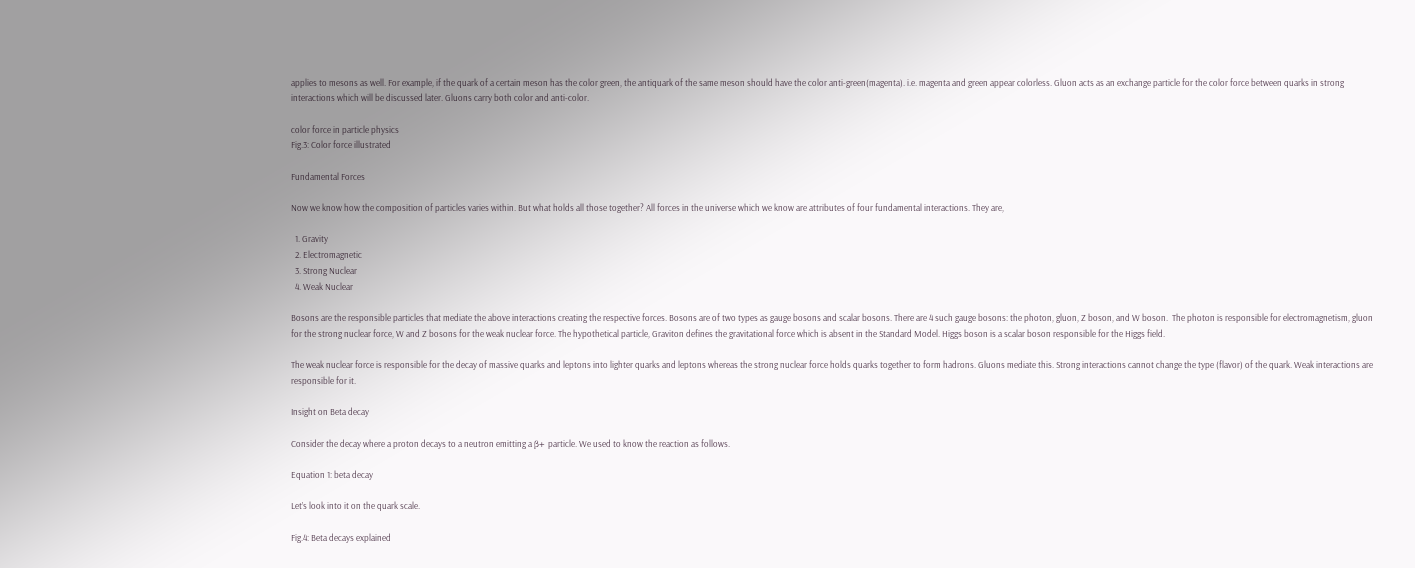applies to mesons as well. For example, if the quark of a certain meson has the color green, the antiquark of the same meson should have the color anti-green(magenta). i.e. magenta and green appear colorless. Gluon acts as an exchange particle for the color force between quarks in strong interactions which will be discussed later. Gluons carry both color and anti-color.

color force in particle physics
Fig.3: Color force illustrated

Fundamental Forces

Now we know how the composition of particles varies within. But what holds all those together? All forces in the universe which we know are attributes of four fundamental interactions. They are,

  1. Gravity
  2. Electromagnetic
  3. Strong Nuclear
  4. Weak Nuclear

Bosons are the responsible particles that mediate the above interactions creating the respective forces. Bosons are of two types as gauge bosons and scalar bosons. There are 4 such gauge bosons: the photon, gluon, Z boson, and W boson.  The photon is responsible for electromagnetism, gluon for the strong nuclear force, W and Z bosons for the weak nuclear force. The hypothetical particle, Graviton defines the gravitational force which is absent in the Standard Model. Higgs boson is a scalar boson responsible for the Higgs field.

The weak nuclear force is responsible for the decay of massive quarks and leptons into lighter quarks and leptons whereas the strong nuclear force holds quarks together to form hadrons. Gluons mediate this. Strong interactions cannot change the type (flavor) of the quark. Weak interactions are responsible for it.

Insight on Beta decay

Consider the decay where a proton decays to a neutron emitting a β+ particle. We used to know the reaction as follows.

Equation 1: beta decay

Let’s look into it on the quark scale.

Fig.4: Beta decays explained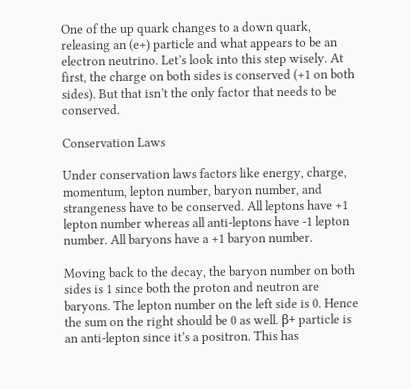One of the up quark changes to a down quark, releasing an (e+) particle and what appears to be an electron neutrino. Let’s look into this step wisely. At first, the charge on both sides is conserved (+1 on both sides). But that isn’t the only factor that needs to be conserved.

Conservation Laws

Under conservation laws factors like energy, charge, momentum, lepton number, baryon number, and strangeness have to be conserved. All leptons have +1 lepton number whereas all anti-leptons have -1 lepton number. All baryons have a +1 baryon number.

Moving back to the decay, the baryon number on both sides is 1 since both the proton and neutron are baryons. The lepton number on the left side is 0. Hence the sum on the right should be 0 as well. β+ particle is an anti-lepton since it’s a positron. This has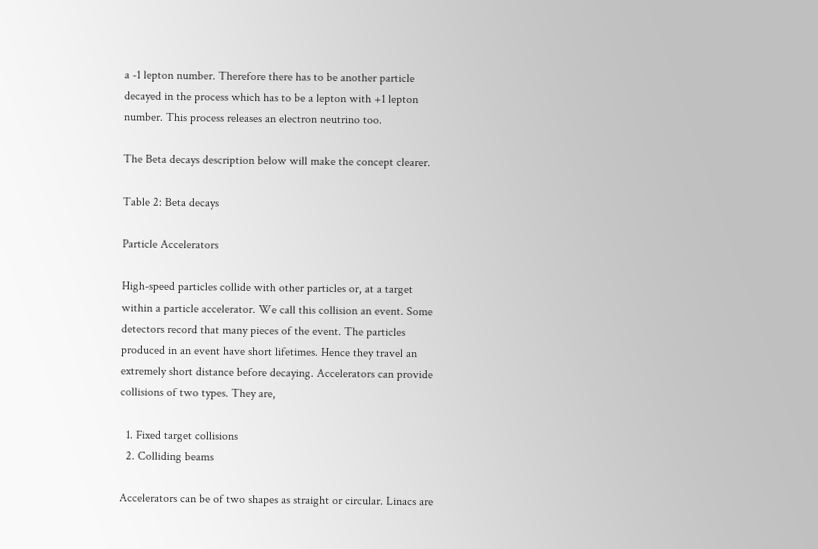a -1 lepton number. Therefore there has to be another particle decayed in the process which has to be a lepton with +1 lepton number. This process releases an electron neutrino too.

The Beta decays description below will make the concept clearer.

Table 2: Beta decays

Particle Accelerators

High-speed particles collide with other particles or, at a target within a particle accelerator. We call this collision an event. Some detectors record that many pieces of the event. The particles produced in an event have short lifetimes. Hence they travel an extremely short distance before decaying. Accelerators can provide collisions of two types. They are,

  1. Fixed target collisions
  2. Colliding beams

Accelerators can be of two shapes as straight or circular. Linacs are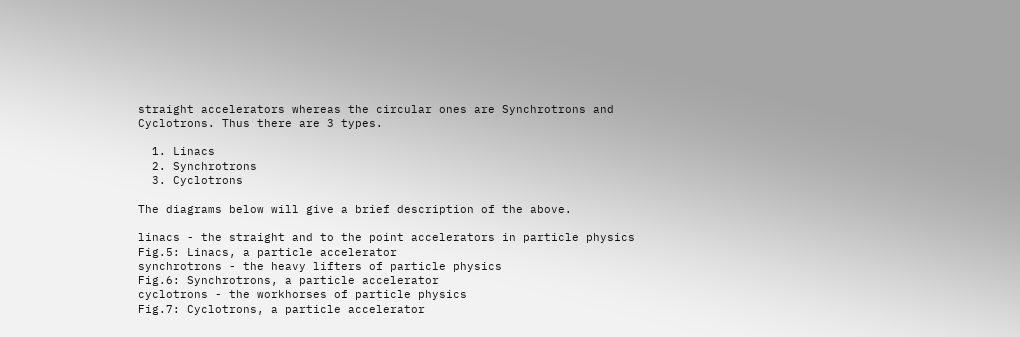straight accelerators whereas the circular ones are Synchrotrons and Cyclotrons. Thus there are 3 types.

  1. Linacs
  2. Synchrotrons
  3. Cyclotrons

The diagrams below will give a brief description of the above.

linacs - the straight and to the point accelerators in particle physics
Fig.5: Linacs, a particle accelerator
synchrotrons - the heavy lifters of particle physics
Fig.6: Synchrotrons, a particle accelerator
cyclotrons - the workhorses of particle physics
Fig.7: Cyclotrons, a particle accelerator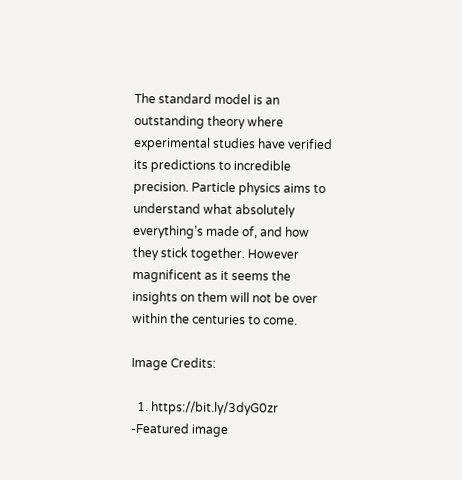The standard model is an outstanding theory where experimental studies have verified its predictions to incredible precision. Particle physics aims to understand what absolutely everything’s made of, and how they stick together. However magnificent as it seems the insights on them will not be over within the centuries to come.

Image Credits:

  1. https://bit.ly/3dyG0zr -Featured image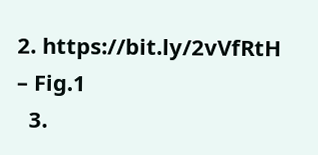2. https://bit.ly/2vVfRtH – Fig.1
  3.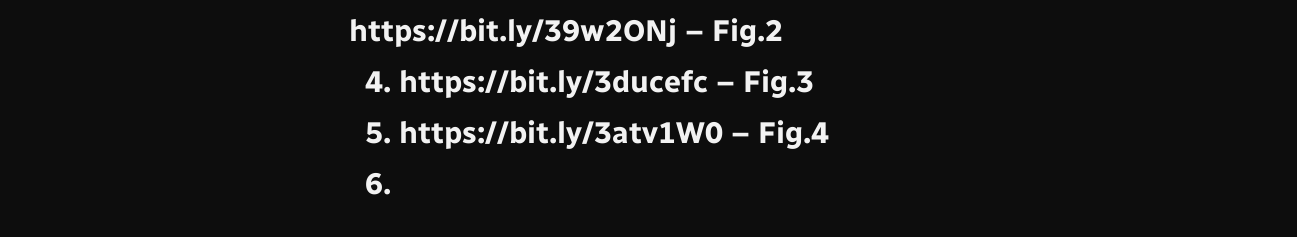https://bit.ly/39w2ONj – Fig.2
  4. https://bit.ly/3ducefc – Fig.3
  5. https://bit.ly/3atv1W0 – Fig.4
  6.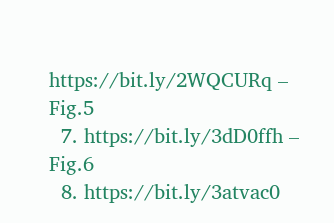https://bit.ly/2WQCURq – Fig.5
  7. https://bit.ly/3dD0ffh – Fig.6
  8. https://bit.ly/3atvac0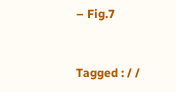– Fig.7


Tagged : / /